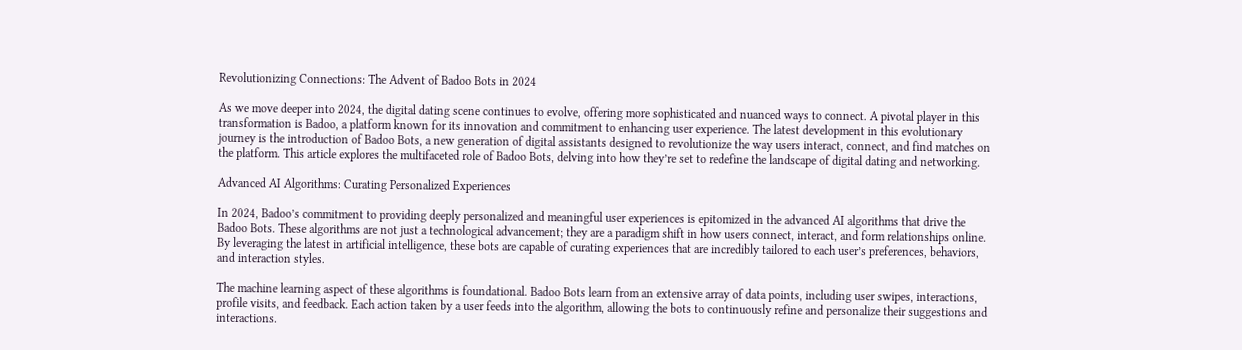Revolutionizing Connections: The Advent of Badoo Bots in 2024

As we move deeper into 2024, the digital dating scene continues to evolve, offering more sophisticated and nuanced ways to connect. A pivotal player in this transformation is Badoo, a platform known for its innovation and commitment to enhancing user experience. The latest development in this evolutionary journey is the introduction of Badoo Bots, a new generation of digital assistants designed to revolutionize the way users interact, connect, and find matches on the platform. This article explores the multifaceted role of Badoo Bots, delving into how they’re set to redefine the landscape of digital dating and networking.

Advanced AI Algorithms: Curating Personalized Experiences

In 2024, Badoo’s commitment to providing deeply personalized and meaningful user experiences is epitomized in the advanced AI algorithms that drive the Badoo Bots. These algorithms are not just a technological advancement; they are a paradigm shift in how users connect, interact, and form relationships online. By leveraging the latest in artificial intelligence, these bots are capable of curating experiences that are incredibly tailored to each user’s preferences, behaviors, and interaction styles.

The machine learning aspect of these algorithms is foundational. Badoo Bots learn from an extensive array of data points, including user swipes, interactions, profile visits, and feedback. Each action taken by a user feeds into the algorithm, allowing the bots to continuously refine and personalize their suggestions and interactions.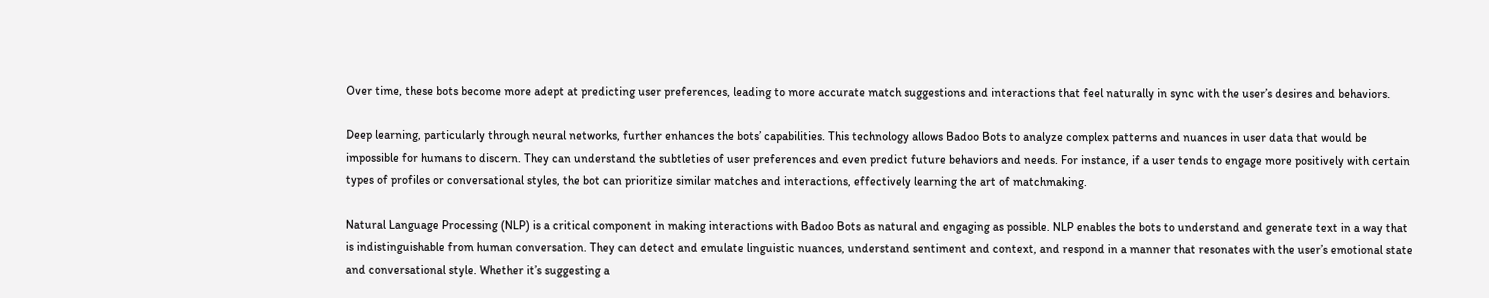Over time, these bots become more adept at predicting user preferences, leading to more accurate match suggestions and interactions that feel naturally in sync with the user’s desires and behaviors.

Deep learning, particularly through neural networks, further enhances the bots’ capabilities. This technology allows Badoo Bots to analyze complex patterns and nuances in user data that would be impossible for humans to discern. They can understand the subtleties of user preferences and even predict future behaviors and needs. For instance, if a user tends to engage more positively with certain types of profiles or conversational styles, the bot can prioritize similar matches and interactions, effectively learning the art of matchmaking.

Natural Language Processing (NLP) is a critical component in making interactions with Badoo Bots as natural and engaging as possible. NLP enables the bots to understand and generate text in a way that is indistinguishable from human conversation. They can detect and emulate linguistic nuances, understand sentiment and context, and respond in a manner that resonates with the user’s emotional state and conversational style. Whether it’s suggesting a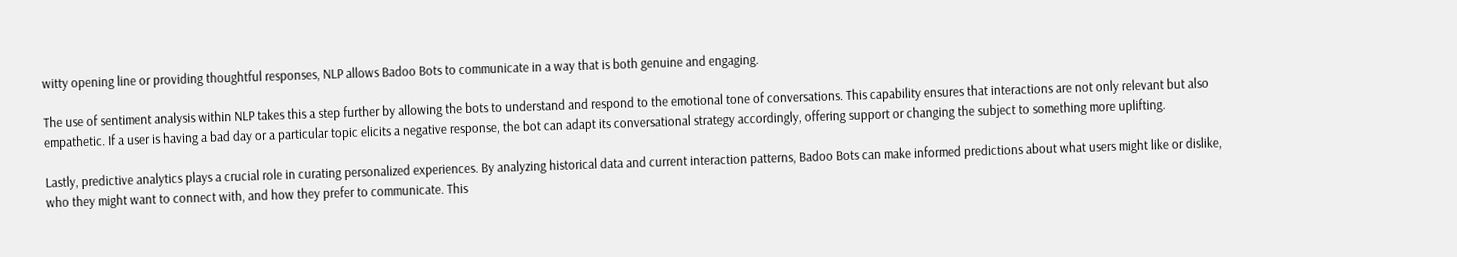witty opening line or providing thoughtful responses, NLP allows Badoo Bots to communicate in a way that is both genuine and engaging.

The use of sentiment analysis within NLP takes this a step further by allowing the bots to understand and respond to the emotional tone of conversations. This capability ensures that interactions are not only relevant but also empathetic. If a user is having a bad day or a particular topic elicits a negative response, the bot can adapt its conversational strategy accordingly, offering support or changing the subject to something more uplifting.

Lastly, predictive analytics plays a crucial role in curating personalized experiences. By analyzing historical data and current interaction patterns, Badoo Bots can make informed predictions about what users might like or dislike, who they might want to connect with, and how they prefer to communicate. This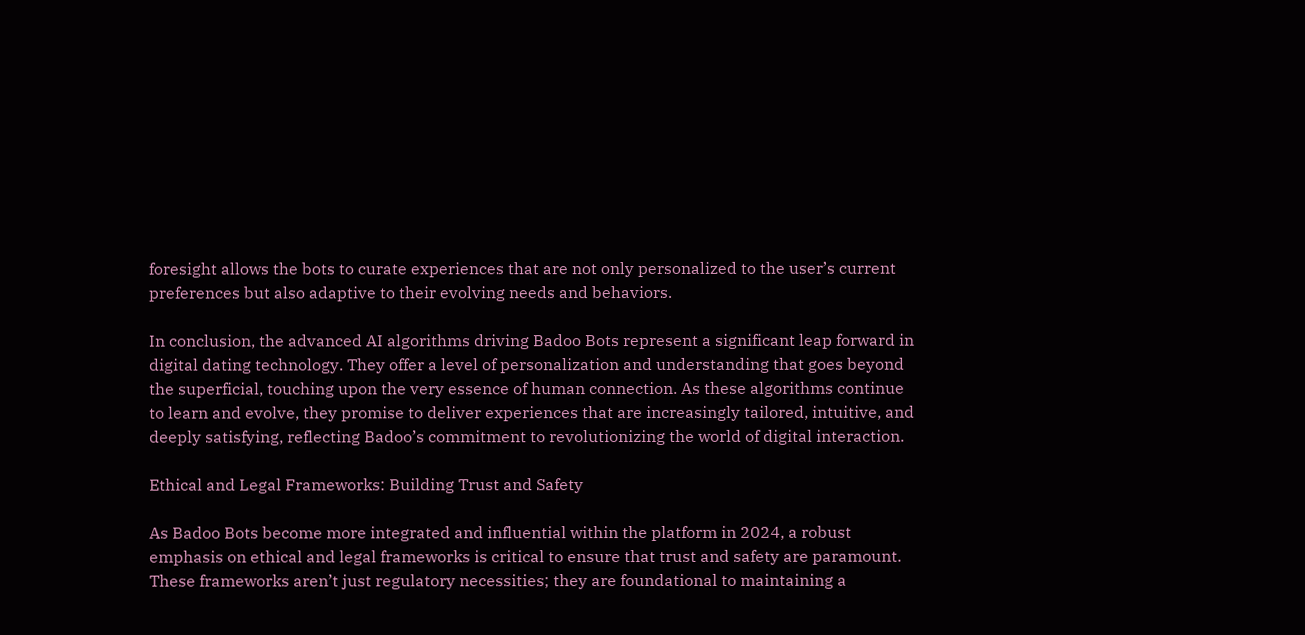foresight allows the bots to curate experiences that are not only personalized to the user’s current preferences but also adaptive to their evolving needs and behaviors.

In conclusion, the advanced AI algorithms driving Badoo Bots represent a significant leap forward in digital dating technology. They offer a level of personalization and understanding that goes beyond the superficial, touching upon the very essence of human connection. As these algorithms continue to learn and evolve, they promise to deliver experiences that are increasingly tailored, intuitive, and deeply satisfying, reflecting Badoo’s commitment to revolutionizing the world of digital interaction.

Ethical and Legal Frameworks: Building Trust and Safety

As Badoo Bots become more integrated and influential within the platform in 2024, a robust emphasis on ethical and legal frameworks is critical to ensure that trust and safety are paramount. These frameworks aren’t just regulatory necessities; they are foundational to maintaining a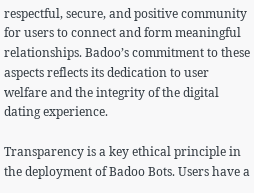respectful, secure, and positive community for users to connect and form meaningful relationships. Badoo’s commitment to these aspects reflects its dedication to user welfare and the integrity of the digital dating experience.

Transparency is a key ethical principle in the deployment of Badoo Bots. Users have a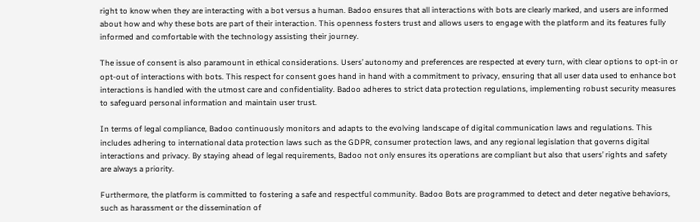right to know when they are interacting with a bot versus a human. Badoo ensures that all interactions with bots are clearly marked, and users are informed about how and why these bots are part of their interaction. This openness fosters trust and allows users to engage with the platform and its features fully informed and comfortable with the technology assisting their journey.

The issue of consent is also paramount in ethical considerations. Users’ autonomy and preferences are respected at every turn, with clear options to opt-in or opt-out of interactions with bots. This respect for consent goes hand in hand with a commitment to privacy, ensuring that all user data used to enhance bot interactions is handled with the utmost care and confidentiality. Badoo adheres to strict data protection regulations, implementing robust security measures to safeguard personal information and maintain user trust.

In terms of legal compliance, Badoo continuously monitors and adapts to the evolving landscape of digital communication laws and regulations. This includes adhering to international data protection laws such as the GDPR, consumer protection laws, and any regional legislation that governs digital interactions and privacy. By staying ahead of legal requirements, Badoo not only ensures its operations are compliant but also that users’ rights and safety are always a priority.

Furthermore, the platform is committed to fostering a safe and respectful community. Badoo Bots are programmed to detect and deter negative behaviors, such as harassment or the dissemination of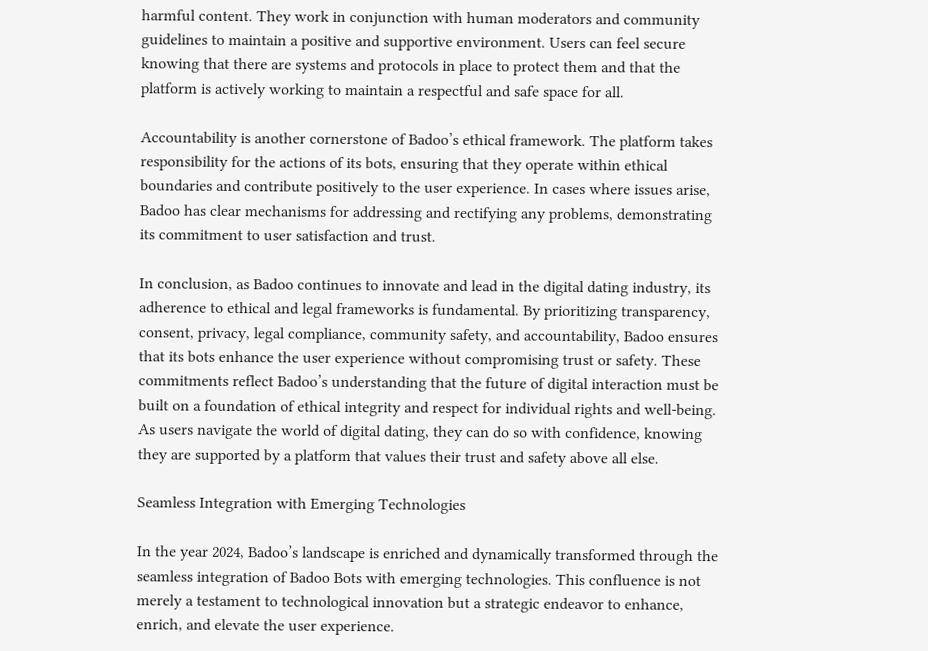harmful content. They work in conjunction with human moderators and community guidelines to maintain a positive and supportive environment. Users can feel secure knowing that there are systems and protocols in place to protect them and that the platform is actively working to maintain a respectful and safe space for all.

Accountability is another cornerstone of Badoo’s ethical framework. The platform takes responsibility for the actions of its bots, ensuring that they operate within ethical boundaries and contribute positively to the user experience. In cases where issues arise, Badoo has clear mechanisms for addressing and rectifying any problems, demonstrating its commitment to user satisfaction and trust.

In conclusion, as Badoo continues to innovate and lead in the digital dating industry, its adherence to ethical and legal frameworks is fundamental. By prioritizing transparency, consent, privacy, legal compliance, community safety, and accountability, Badoo ensures that its bots enhance the user experience without compromising trust or safety. These commitments reflect Badoo’s understanding that the future of digital interaction must be built on a foundation of ethical integrity and respect for individual rights and well-being. As users navigate the world of digital dating, they can do so with confidence, knowing they are supported by a platform that values their trust and safety above all else.

Seamless Integration with Emerging Technologies

In the year 2024, Badoo’s landscape is enriched and dynamically transformed through the seamless integration of Badoo Bots with emerging technologies. This confluence is not merely a testament to technological innovation but a strategic endeavor to enhance, enrich, and elevate the user experience.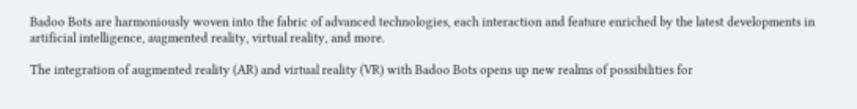Badoo Bots are harmoniously woven into the fabric of advanced technologies, each interaction and feature enriched by the latest developments in artificial intelligence, augmented reality, virtual reality, and more.

The integration of augmented reality (AR) and virtual reality (VR) with Badoo Bots opens up new realms of possibilities for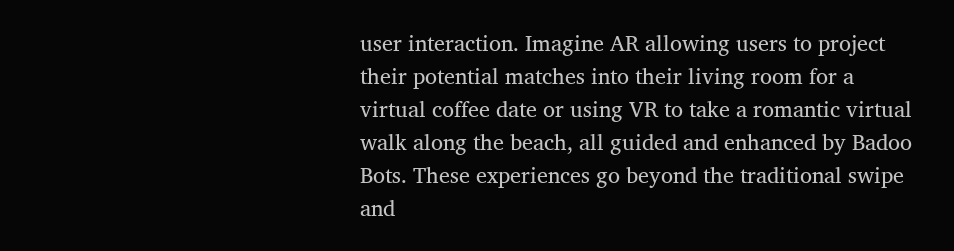user interaction. Imagine AR allowing users to project their potential matches into their living room for a virtual coffee date or using VR to take a romantic virtual walk along the beach, all guided and enhanced by Badoo Bots. These experiences go beyond the traditional swipe and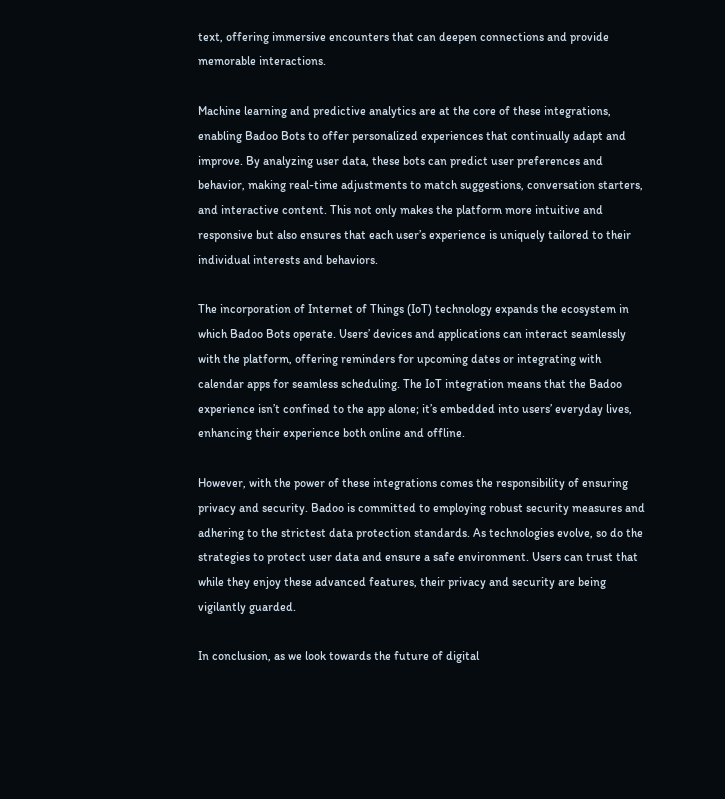text, offering immersive encounters that can deepen connections and provide memorable interactions.

Machine learning and predictive analytics are at the core of these integrations, enabling Badoo Bots to offer personalized experiences that continually adapt and improve. By analyzing user data, these bots can predict user preferences and behavior, making real-time adjustments to match suggestions, conversation starters, and interactive content. This not only makes the platform more intuitive and responsive but also ensures that each user’s experience is uniquely tailored to their individual interests and behaviors.

The incorporation of Internet of Things (IoT) technology expands the ecosystem in which Badoo Bots operate. Users’ devices and applications can interact seamlessly with the platform, offering reminders for upcoming dates or integrating with calendar apps for seamless scheduling. The IoT integration means that the Badoo experience isn’t confined to the app alone; it’s embedded into users’ everyday lives, enhancing their experience both online and offline.

However, with the power of these integrations comes the responsibility of ensuring privacy and security. Badoo is committed to employing robust security measures and adhering to the strictest data protection standards. As technologies evolve, so do the strategies to protect user data and ensure a safe environment. Users can trust that while they enjoy these advanced features, their privacy and security are being vigilantly guarded.

In conclusion, as we look towards the future of digital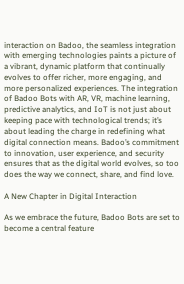interaction on Badoo, the seamless integration with emerging technologies paints a picture of a vibrant, dynamic platform that continually evolves to offer richer, more engaging, and more personalized experiences. The integration of Badoo Bots with AR, VR, machine learning, predictive analytics, and IoT is not just about keeping pace with technological trends; it’s about leading the charge in redefining what digital connection means. Badoo’s commitment to innovation, user experience, and security ensures that as the digital world evolves, so too does the way we connect, share, and find love.

A New Chapter in Digital Interaction

As we embrace the future, Badoo Bots are set to become a central feature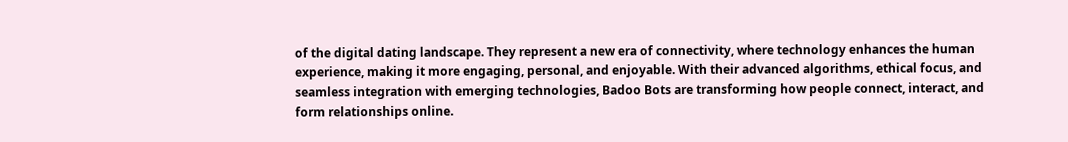of the digital dating landscape. They represent a new era of connectivity, where technology enhances the human experience, making it more engaging, personal, and enjoyable. With their advanced algorithms, ethical focus, and seamless integration with emerging technologies, Badoo Bots are transforming how people connect, interact, and form relationships online.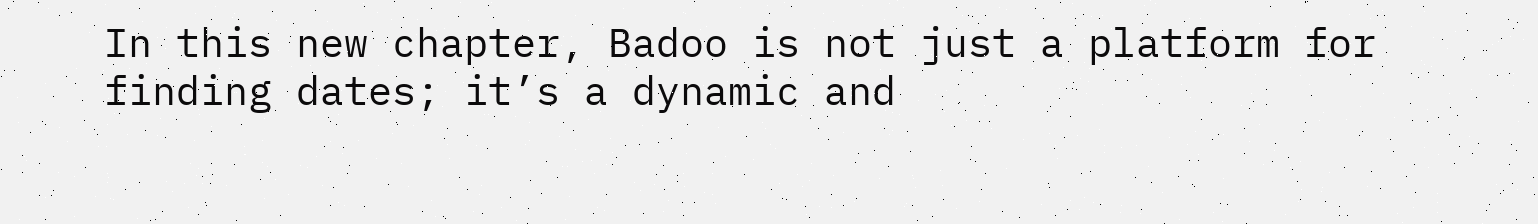In this new chapter, Badoo is not just a platform for finding dates; it’s a dynamic and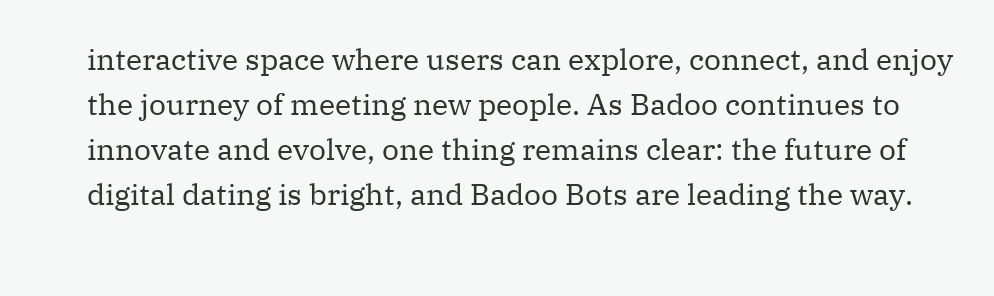interactive space where users can explore, connect, and enjoy the journey of meeting new people. As Badoo continues to innovate and evolve, one thing remains clear: the future of digital dating is bright, and Badoo Bots are leading the way.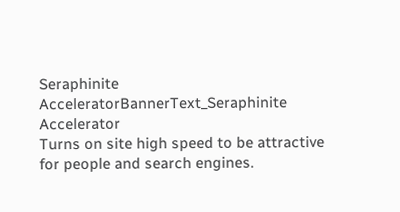Seraphinite AcceleratorBannerText_Seraphinite Accelerator
Turns on site high speed to be attractive for people and search engines.